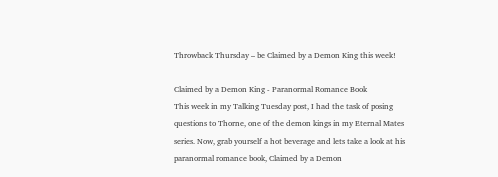Throwback Thursday – be Claimed by a Demon King this week!

Claimed by a Demon King - Paranormal Romance Book
This week in my Talking Tuesday post, I had the task of posing questions to Thorne, one of the demon kings in my Eternal Mates series. Now, grab yourself a hot beverage and lets take a look at his paranormal romance book, Claimed by a Demon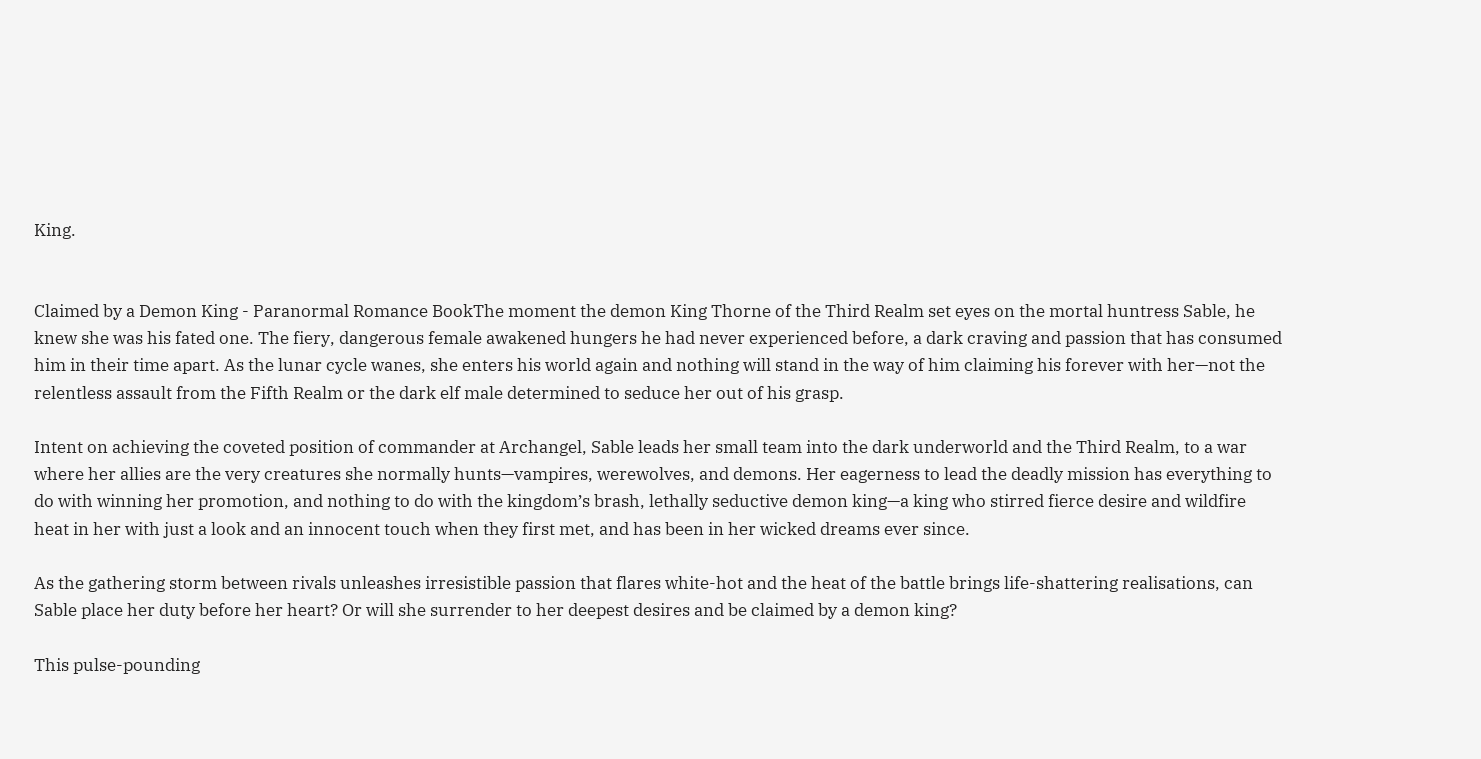King.


Claimed by a Demon King - Paranormal Romance BookThe moment the demon King Thorne of the Third Realm set eyes on the mortal huntress Sable, he knew she was his fated one. The fiery, dangerous female awakened hungers he had never experienced before, a dark craving and passion that has consumed him in their time apart. As the lunar cycle wanes, she enters his world again and nothing will stand in the way of him claiming his forever with her—not the relentless assault from the Fifth Realm or the dark elf male determined to seduce her out of his grasp.

Intent on achieving the coveted position of commander at Archangel, Sable leads her small team into the dark underworld and the Third Realm, to a war where her allies are the very creatures she normally hunts—vampires, werewolves, and demons. Her eagerness to lead the deadly mission has everything to do with winning her promotion, and nothing to do with the kingdom’s brash, lethally seductive demon king—a king who stirred fierce desire and wildfire heat in her with just a look and an innocent touch when they first met, and has been in her wicked dreams ever since.

As the gathering storm between rivals unleashes irresistible passion that flares white-hot and the heat of the battle brings life-shattering realisations, can Sable place her duty before her heart? Or will she surrender to her deepest desires and be claimed by a demon king?

This pulse-pounding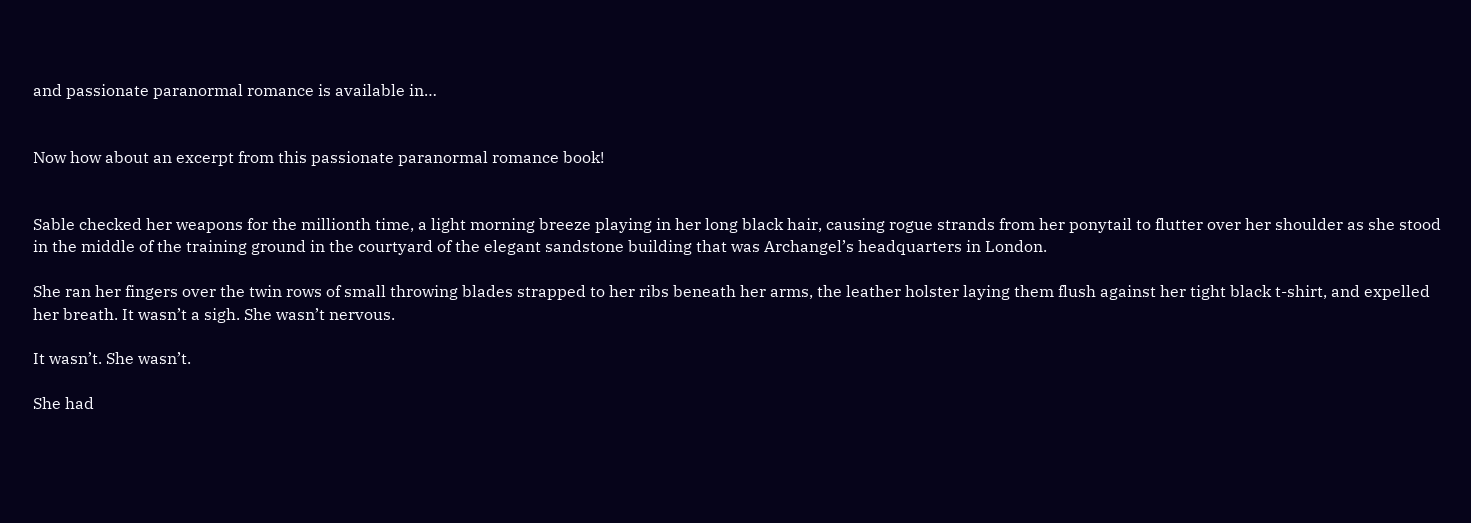and passionate paranormal romance is available in…


Now how about an excerpt from this passionate paranormal romance book!


Sable checked her weapons for the millionth time, a light morning breeze playing in her long black hair, causing rogue strands from her ponytail to flutter over her shoulder as she stood in the middle of the training ground in the courtyard of the elegant sandstone building that was Archangel’s headquarters in London.

She ran her fingers over the twin rows of small throwing blades strapped to her ribs beneath her arms, the leather holster laying them flush against her tight black t-shirt, and expelled her breath. It wasn’t a sigh. She wasn’t nervous.

It wasn’t. She wasn’t.

She had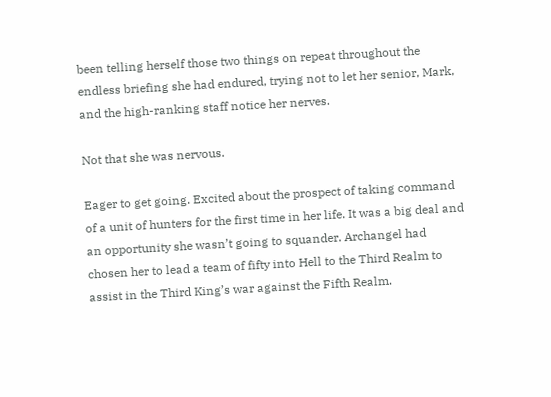been telling herself those two things on repeat throughout the endless briefing she had endured, trying not to let her senior, Mark, and the high-ranking staff notice her nerves.

Not that she was nervous.

Eager to get going. Excited about the prospect of taking command of a unit of hunters for the first time in her life. It was a big deal and an opportunity she wasn’t going to squander. Archangel had chosen her to lead a team of fifty into Hell to the Third Realm to assist in the Third King’s war against the Fifth Realm.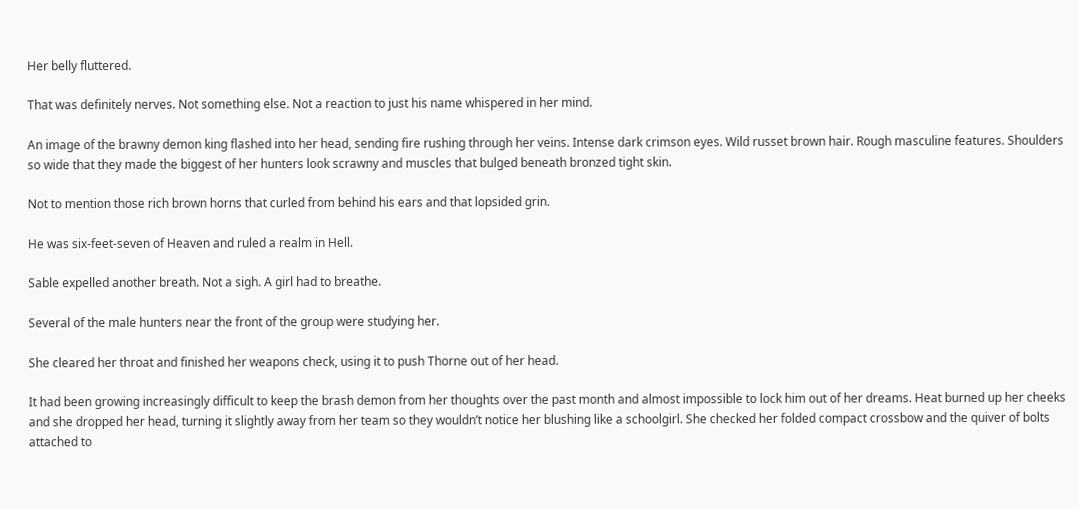Her belly fluttered.

That was definitely nerves. Not something else. Not a reaction to just his name whispered in her mind.

An image of the brawny demon king flashed into her head, sending fire rushing through her veins. Intense dark crimson eyes. Wild russet brown hair. Rough masculine features. Shoulders so wide that they made the biggest of her hunters look scrawny and muscles that bulged beneath bronzed tight skin.

Not to mention those rich brown horns that curled from behind his ears and that lopsided grin.

He was six-feet-seven of Heaven and ruled a realm in Hell.

Sable expelled another breath. Not a sigh. A girl had to breathe.

Several of the male hunters near the front of the group were studying her.

She cleared her throat and finished her weapons check, using it to push Thorne out of her head.

It had been growing increasingly difficult to keep the brash demon from her thoughts over the past month and almost impossible to lock him out of her dreams. Heat burned up her cheeks and she dropped her head, turning it slightly away from her team so they wouldn’t notice her blushing like a schoolgirl. She checked her folded compact crossbow and the quiver of bolts attached to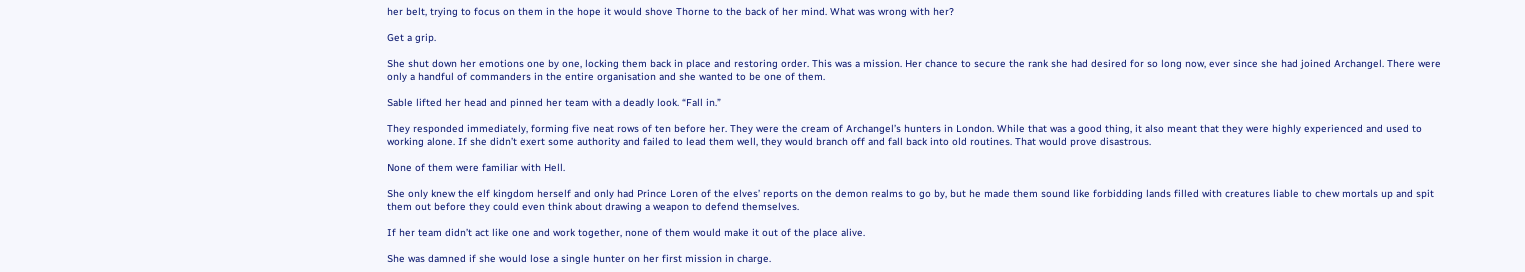her belt, trying to focus on them in the hope it would shove Thorne to the back of her mind. What was wrong with her?

Get a grip.

She shut down her emotions one by one, locking them back in place and restoring order. This was a mission. Her chance to secure the rank she had desired for so long now, ever since she had joined Archangel. There were only a handful of commanders in the entire organisation and she wanted to be one of them.

Sable lifted her head and pinned her team with a deadly look. “Fall in.”

They responded immediately, forming five neat rows of ten before her. They were the cream of Archangel’s hunters in London. While that was a good thing, it also meant that they were highly experienced and used to working alone. If she didn’t exert some authority and failed to lead them well, they would branch off and fall back into old routines. That would prove disastrous.

None of them were familiar with Hell.

She only knew the elf kingdom herself and only had Prince Loren of the elves’ reports on the demon realms to go by, but he made them sound like forbidding lands filled with creatures liable to chew mortals up and spit them out before they could even think about drawing a weapon to defend themselves.

If her team didn’t act like one and work together, none of them would make it out of the place alive.

She was damned if she would lose a single hunter on her first mission in charge.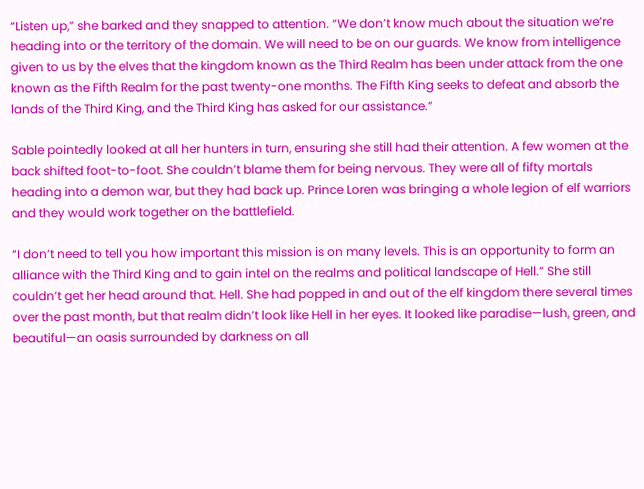“Listen up,” she barked and they snapped to attention. “We don’t know much about the situation we’re heading into or the territory of the domain. We will need to be on our guards. We know from intelligence given to us by the elves that the kingdom known as the Third Realm has been under attack from the one known as the Fifth Realm for the past twenty-one months. The Fifth King seeks to defeat and absorb the lands of the Third King, and the Third King has asked for our assistance.”

Sable pointedly looked at all her hunters in turn, ensuring she still had their attention. A few women at the back shifted foot-to-foot. She couldn’t blame them for being nervous. They were all of fifty mortals heading into a demon war, but they had back up. Prince Loren was bringing a whole legion of elf warriors and they would work together on the battlefield.

“I don’t need to tell you how important this mission is on many levels. This is an opportunity to form an alliance with the Third King and to gain intel on the realms and political landscape of Hell.” She still couldn’t get her head around that. Hell. She had popped in and out of the elf kingdom there several times over the past month, but that realm didn’t look like Hell in her eyes. It looked like paradise—lush, green, and beautiful—an oasis surrounded by darkness on all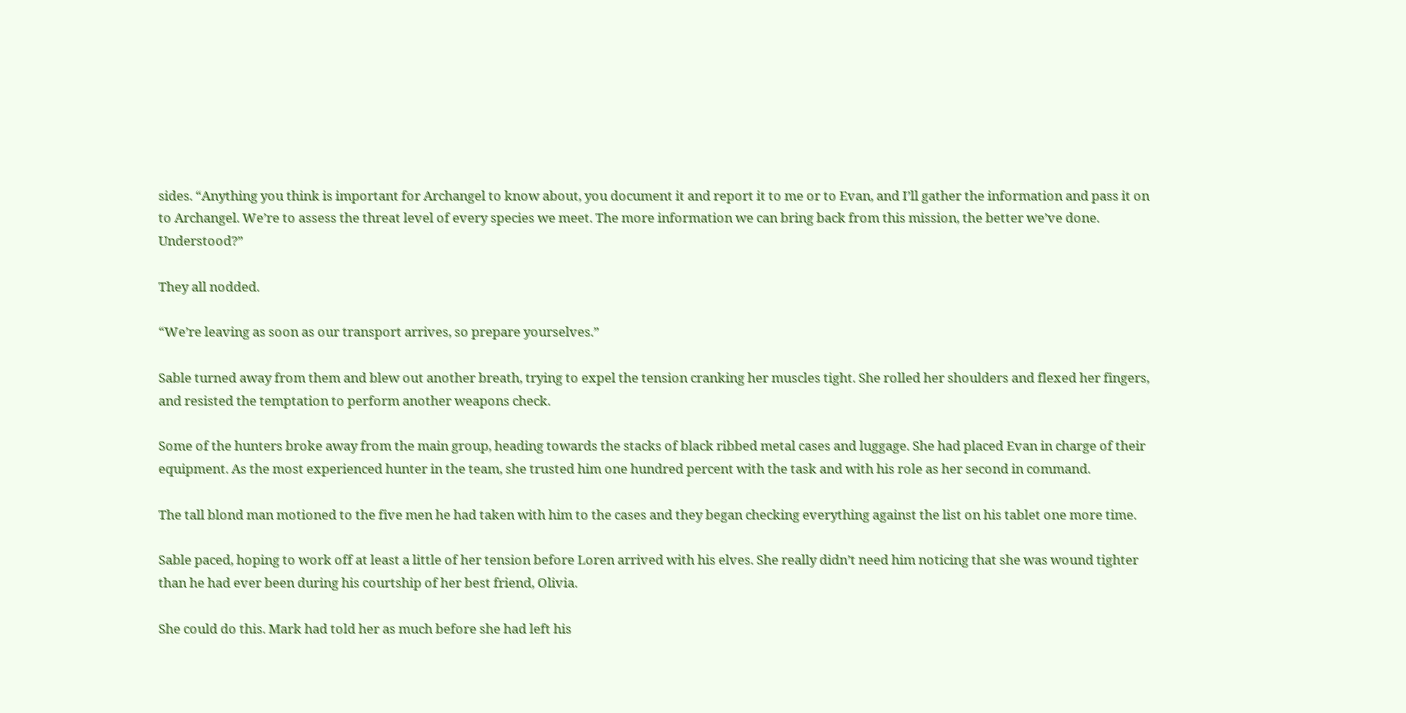sides. “Anything you think is important for Archangel to know about, you document it and report it to me or to Evan, and I’ll gather the information and pass it on to Archangel. We’re to assess the threat level of every species we meet. The more information we can bring back from this mission, the better we’ve done. Understood?”

They all nodded.

“We’re leaving as soon as our transport arrives, so prepare yourselves.”

Sable turned away from them and blew out another breath, trying to expel the tension cranking her muscles tight. She rolled her shoulders and flexed her fingers, and resisted the temptation to perform another weapons check.

Some of the hunters broke away from the main group, heading towards the stacks of black ribbed metal cases and luggage. She had placed Evan in charge of their equipment. As the most experienced hunter in the team, she trusted him one hundred percent with the task and with his role as her second in command.

The tall blond man motioned to the five men he had taken with him to the cases and they began checking everything against the list on his tablet one more time.

Sable paced, hoping to work off at least a little of her tension before Loren arrived with his elves. She really didn’t need him noticing that she was wound tighter than he had ever been during his courtship of her best friend, Olivia.

She could do this. Mark had told her as much before she had left his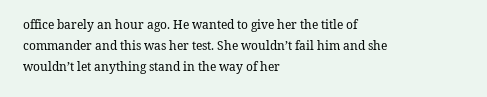office barely an hour ago. He wanted to give her the title of commander and this was her test. She wouldn’t fail him and she wouldn’t let anything stand in the way of her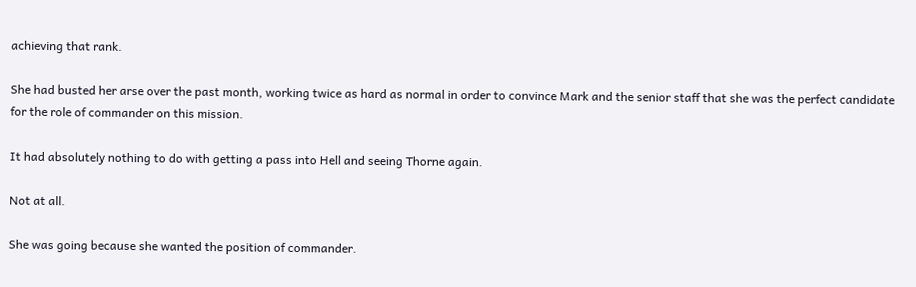achieving that rank.

She had busted her arse over the past month, working twice as hard as normal in order to convince Mark and the senior staff that she was the perfect candidate for the role of commander on this mission.

It had absolutely nothing to do with getting a pass into Hell and seeing Thorne again.

Not at all.

She was going because she wanted the position of commander.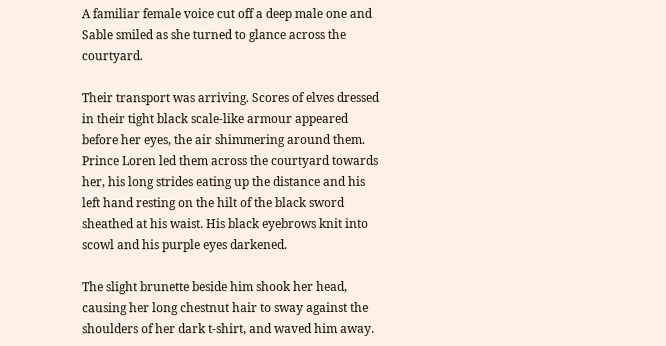A familiar female voice cut off a deep male one and Sable smiled as she turned to glance across the courtyard.

Their transport was arriving. Scores of elves dressed in their tight black scale-like armour appeared before her eyes, the air shimmering around them. Prince Loren led them across the courtyard towards her, his long strides eating up the distance and his left hand resting on the hilt of the black sword sheathed at his waist. His black eyebrows knit into scowl and his purple eyes darkened.

The slight brunette beside him shook her head, causing her long chestnut hair to sway against the shoulders of her dark t-shirt, and waved him away.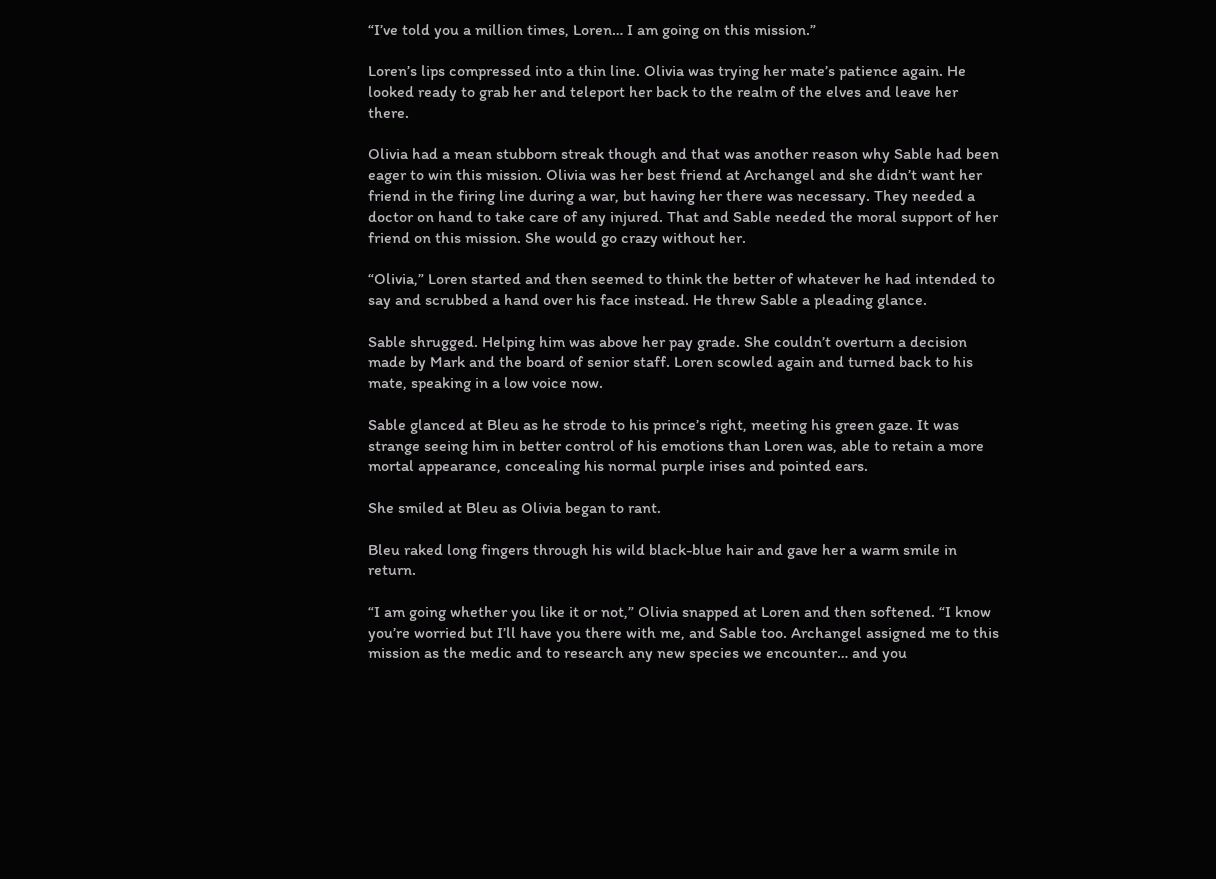“I’ve told you a million times, Loren… I am going on this mission.”

Loren’s lips compressed into a thin line. Olivia was trying her mate’s patience again. He looked ready to grab her and teleport her back to the realm of the elves and leave her there.

Olivia had a mean stubborn streak though and that was another reason why Sable had been eager to win this mission. Olivia was her best friend at Archangel and she didn’t want her friend in the firing line during a war, but having her there was necessary. They needed a doctor on hand to take care of any injured. That and Sable needed the moral support of her friend on this mission. She would go crazy without her.

“Olivia,” Loren started and then seemed to think the better of whatever he had intended to say and scrubbed a hand over his face instead. He threw Sable a pleading glance.

Sable shrugged. Helping him was above her pay grade. She couldn’t overturn a decision made by Mark and the board of senior staff. Loren scowled again and turned back to his mate, speaking in a low voice now.

Sable glanced at Bleu as he strode to his prince’s right, meeting his green gaze. It was strange seeing him in better control of his emotions than Loren was, able to retain a more mortal appearance, concealing his normal purple irises and pointed ears.

She smiled at Bleu as Olivia began to rant.

Bleu raked long fingers through his wild black-blue hair and gave her a warm smile in return.

“I am going whether you like it or not,” Olivia snapped at Loren and then softened. “I know you’re worried but I’ll have you there with me, and Sable too. Archangel assigned me to this mission as the medic and to research any new species we encounter… and you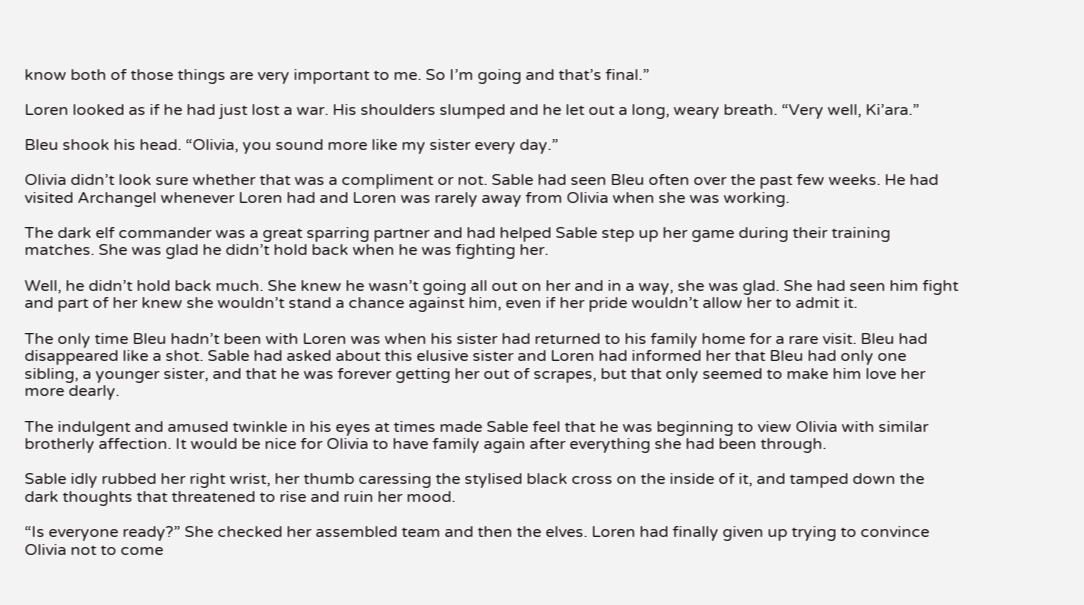know both of those things are very important to me. So I’m going and that’s final.”

Loren looked as if he had just lost a war. His shoulders slumped and he let out a long, weary breath. “Very well, Ki’ara.”

Bleu shook his head. “Olivia, you sound more like my sister every day.”

Olivia didn’t look sure whether that was a compliment or not. Sable had seen Bleu often over the past few weeks. He had visited Archangel whenever Loren had and Loren was rarely away from Olivia when she was working.

The dark elf commander was a great sparring partner and had helped Sable step up her game during their training matches. She was glad he didn’t hold back when he was fighting her.

Well, he didn’t hold back much. She knew he wasn’t going all out on her and in a way, she was glad. She had seen him fight and part of her knew she wouldn’t stand a chance against him, even if her pride wouldn’t allow her to admit it.

The only time Bleu hadn’t been with Loren was when his sister had returned to his family home for a rare visit. Bleu had disappeared like a shot. Sable had asked about this elusive sister and Loren had informed her that Bleu had only one sibling, a younger sister, and that he was forever getting her out of scrapes, but that only seemed to make him love her more dearly.

The indulgent and amused twinkle in his eyes at times made Sable feel that he was beginning to view Olivia with similar brotherly affection. It would be nice for Olivia to have family again after everything she had been through.

Sable idly rubbed her right wrist, her thumb caressing the stylised black cross on the inside of it, and tamped down the dark thoughts that threatened to rise and ruin her mood.

“Is everyone ready?” She checked her assembled team and then the elves. Loren had finally given up trying to convince Olivia not to come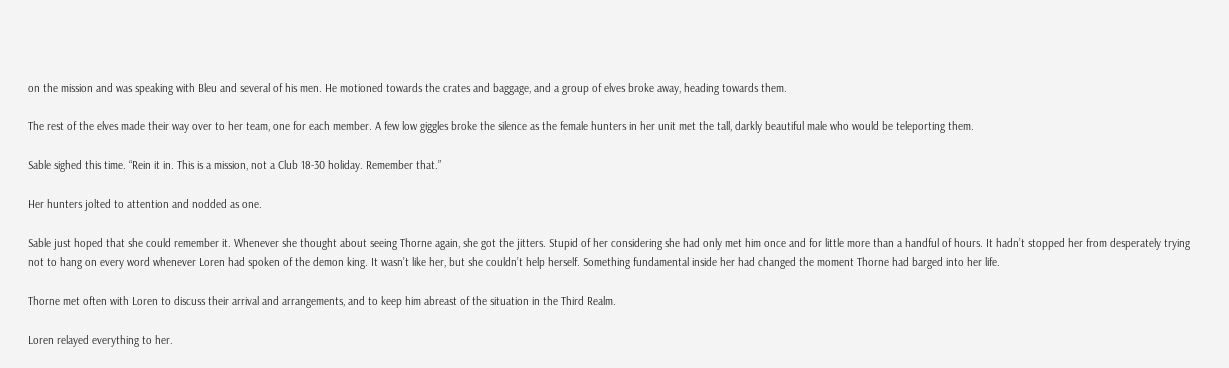on the mission and was speaking with Bleu and several of his men. He motioned towards the crates and baggage, and a group of elves broke away, heading towards them.

The rest of the elves made their way over to her team, one for each member. A few low giggles broke the silence as the female hunters in her unit met the tall, darkly beautiful male who would be teleporting them.

Sable sighed this time. “Rein it in. This is a mission, not a Club 18-30 holiday. Remember that.”

Her hunters jolted to attention and nodded as one.

Sable just hoped that she could remember it. Whenever she thought about seeing Thorne again, she got the jitters. Stupid of her considering she had only met him once and for little more than a handful of hours. It hadn’t stopped her from desperately trying not to hang on every word whenever Loren had spoken of the demon king. It wasn’t like her, but she couldn’t help herself. Something fundamental inside her had changed the moment Thorne had barged into her life.

Thorne met often with Loren to discuss their arrival and arrangements, and to keep him abreast of the situation in the Third Realm.

Loren relayed everything to her.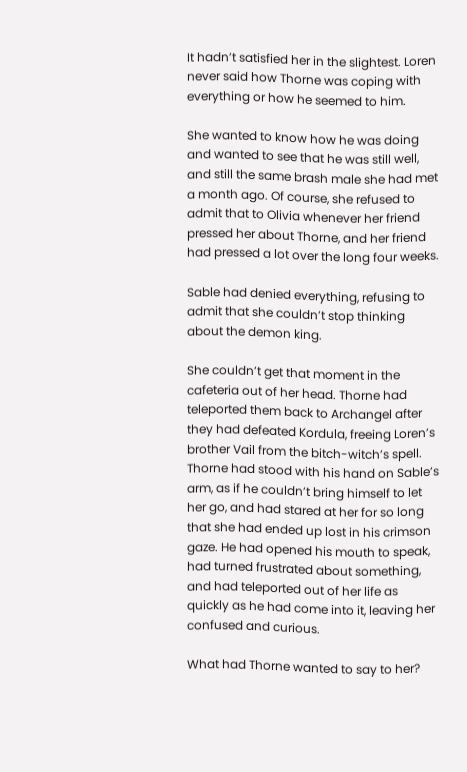It hadn’t satisfied her in the slightest. Loren never said how Thorne was coping with everything or how he seemed to him.

She wanted to know how he was doing and wanted to see that he was still well, and still the same brash male she had met a month ago. Of course, she refused to admit that to Olivia whenever her friend pressed her about Thorne, and her friend had pressed a lot over the long four weeks.

Sable had denied everything, refusing to admit that she couldn’t stop thinking about the demon king.

She couldn’t get that moment in the cafeteria out of her head. Thorne had teleported them back to Archangel after they had defeated Kordula, freeing Loren’s brother Vail from the bitch-witch’s spell. Thorne had stood with his hand on Sable’s arm, as if he couldn’t bring himself to let her go, and had stared at her for so long that she had ended up lost in his crimson gaze. He had opened his mouth to speak, had turned frustrated about something, and had teleported out of her life as quickly as he had come into it, leaving her confused and curious.

What had Thorne wanted to say to her?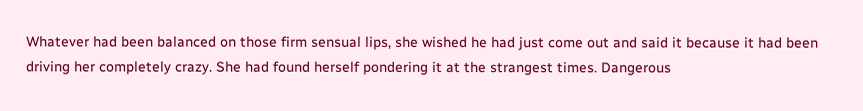Whatever had been balanced on those firm sensual lips, she wished he had just come out and said it because it had been driving her completely crazy. She had found herself pondering it at the strangest times. Dangerous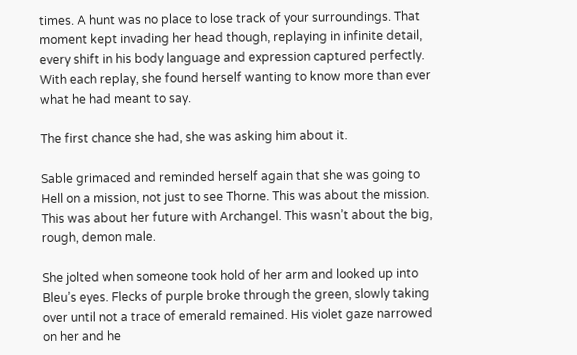times. A hunt was no place to lose track of your surroundings. That moment kept invading her head though, replaying in infinite detail, every shift in his body language and expression captured perfectly. With each replay, she found herself wanting to know more than ever what he had meant to say.

The first chance she had, she was asking him about it.

Sable grimaced and reminded herself again that she was going to Hell on a mission, not just to see Thorne. This was about the mission. This was about her future with Archangel. This wasn’t about the big, rough, demon male.

She jolted when someone took hold of her arm and looked up into Bleu’s eyes. Flecks of purple broke through the green, slowly taking over until not a trace of emerald remained. His violet gaze narrowed on her and he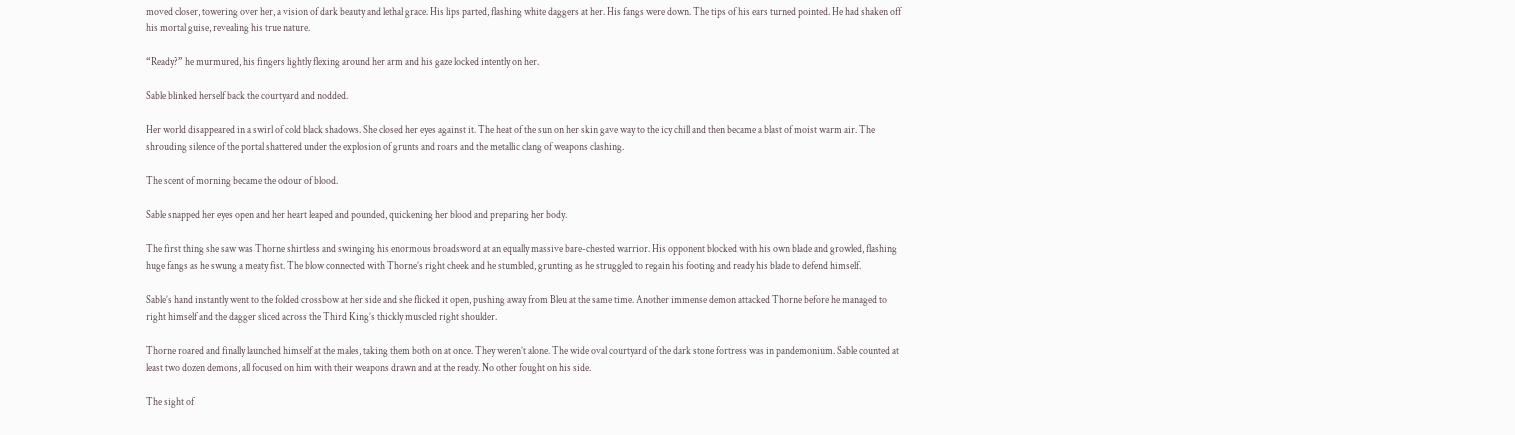moved closer, towering over her, a vision of dark beauty and lethal grace. His lips parted, flashing white daggers at her. His fangs were down. The tips of his ears turned pointed. He had shaken off his mortal guise, revealing his true nature.

“Ready?” he murmured, his fingers lightly flexing around her arm and his gaze locked intently on her.

Sable blinked herself back the courtyard and nodded.

Her world disappeared in a swirl of cold black shadows. She closed her eyes against it. The heat of the sun on her skin gave way to the icy chill and then became a blast of moist warm air. The shrouding silence of the portal shattered under the explosion of grunts and roars and the metallic clang of weapons clashing.

The scent of morning became the odour of blood.

Sable snapped her eyes open and her heart leaped and pounded, quickening her blood and preparing her body.

The first thing she saw was Thorne shirtless and swinging his enormous broadsword at an equally massive bare-chested warrior. His opponent blocked with his own blade and growled, flashing huge fangs as he swung a meaty fist. The blow connected with Thorne’s right cheek and he stumbled, grunting as he struggled to regain his footing and ready his blade to defend himself.

Sable’s hand instantly went to the folded crossbow at her side and she flicked it open, pushing away from Bleu at the same time. Another immense demon attacked Thorne before he managed to right himself and the dagger sliced across the Third King’s thickly muscled right shoulder.

Thorne roared and finally launched himself at the males, taking them both on at once. They weren’t alone. The wide oval courtyard of the dark stone fortress was in pandemonium. Sable counted at least two dozen demons, all focused on him with their weapons drawn and at the ready. No other fought on his side.

The sight of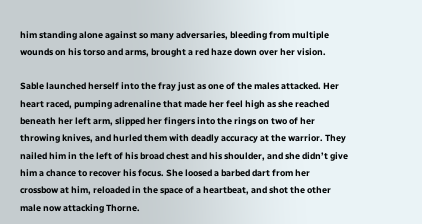him standing alone against so many adversaries, bleeding from multiple wounds on his torso and arms, brought a red haze down over her vision.

Sable launched herself into the fray just as one of the males attacked. Her heart raced, pumping adrenaline that made her feel high as she reached beneath her left arm, slipped her fingers into the rings on two of her throwing knives, and hurled them with deadly accuracy at the warrior. They nailed him in the left of his broad chest and his shoulder, and she didn’t give him a chance to recover his focus. She loosed a barbed dart from her crossbow at him, reloaded in the space of a heartbeat, and shot the other male now attacking Thorne.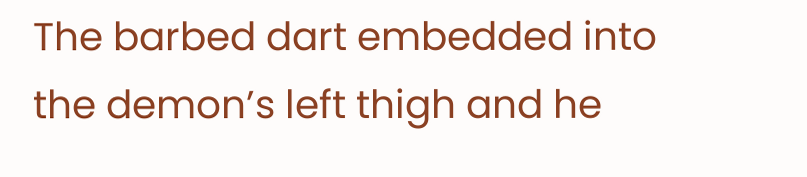The barbed dart embedded into the demon’s left thigh and he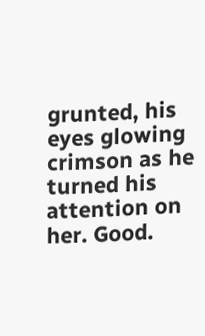grunted, his eyes glowing crimson as he turned his attention on her. Good.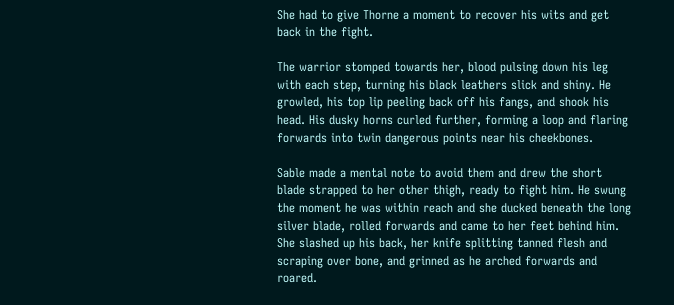She had to give Thorne a moment to recover his wits and get back in the fight.

The warrior stomped towards her, blood pulsing down his leg with each step, turning his black leathers slick and shiny. He growled, his top lip peeling back off his fangs, and shook his head. His dusky horns curled further, forming a loop and flaring forwards into twin dangerous points near his cheekbones.

Sable made a mental note to avoid them and drew the short blade strapped to her other thigh, ready to fight him. He swung the moment he was within reach and she ducked beneath the long silver blade, rolled forwards and came to her feet behind him. She slashed up his back, her knife splitting tanned flesh and scraping over bone, and grinned as he arched forwards and roared.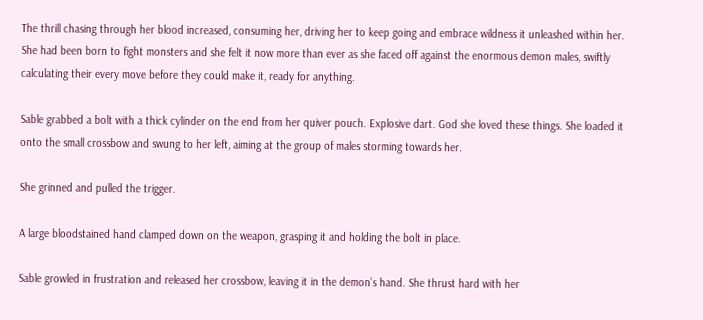The thrill chasing through her blood increased, consuming her, driving her to keep going and embrace wildness it unleashed within her. She had been born to fight monsters and she felt it now more than ever as she faced off against the enormous demon males, swiftly calculating their every move before they could make it, ready for anything.

Sable grabbed a bolt with a thick cylinder on the end from her quiver pouch. Explosive dart. God she loved these things. She loaded it onto the small crossbow and swung to her left, aiming at the group of males storming towards her.

She grinned and pulled the trigger.

A large bloodstained hand clamped down on the weapon, grasping it and holding the bolt in place.

Sable growled in frustration and released her crossbow, leaving it in the demon’s hand. She thrust hard with her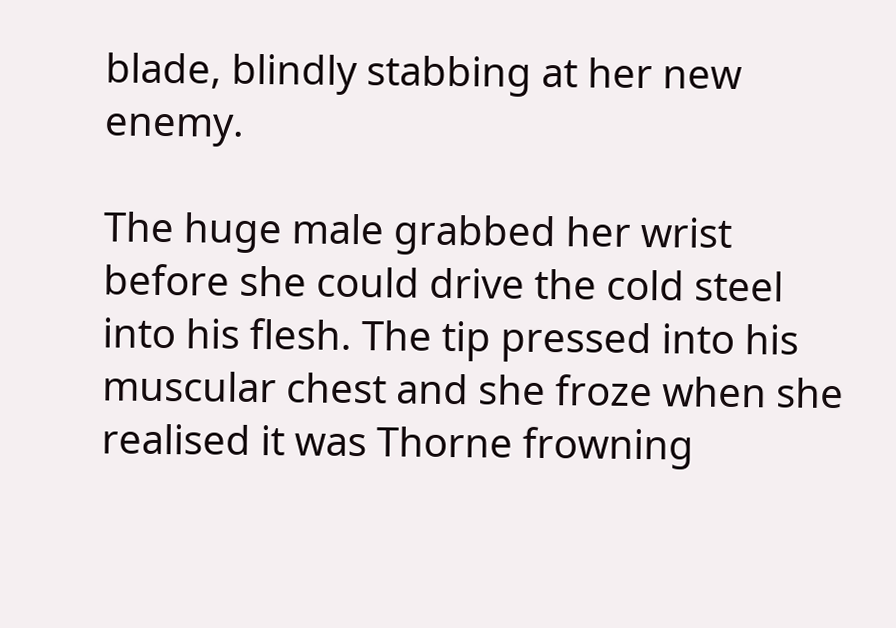blade, blindly stabbing at her new enemy.

The huge male grabbed her wrist before she could drive the cold steel into his flesh. The tip pressed into his muscular chest and she froze when she realised it was Thorne frowning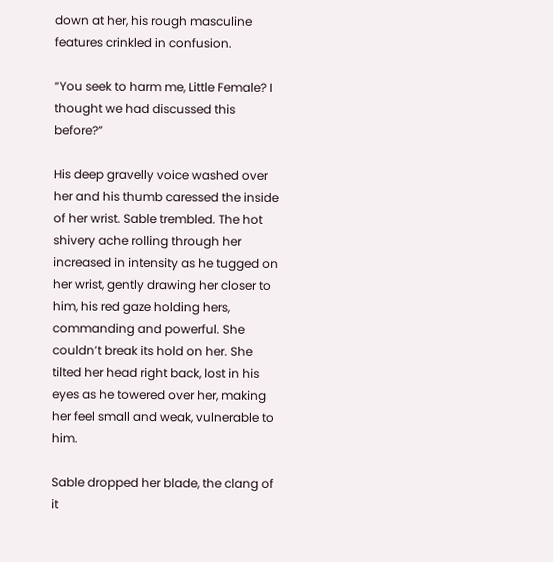down at her, his rough masculine features crinkled in confusion.

“You seek to harm me, Little Female? I thought we had discussed this before?”

His deep gravelly voice washed over her and his thumb caressed the inside of her wrist. Sable trembled. The hot shivery ache rolling through her increased in intensity as he tugged on her wrist, gently drawing her closer to him, his red gaze holding hers, commanding and powerful. She couldn’t break its hold on her. She tilted her head right back, lost in his eyes as he towered over her, making her feel small and weak, vulnerable to him.

Sable dropped her blade, the clang of it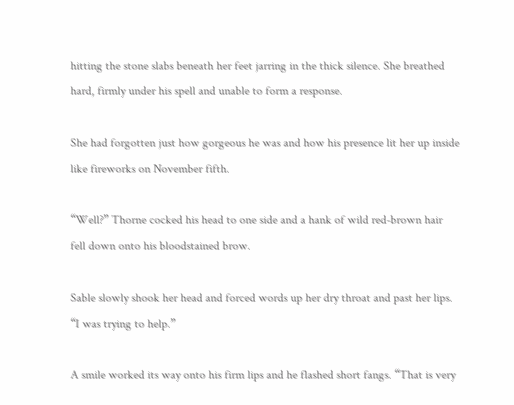hitting the stone slabs beneath her feet jarring in the thick silence. She breathed hard, firmly under his spell and unable to form a response.

She had forgotten just how gorgeous he was and how his presence lit her up inside like fireworks on November fifth.

“Well?” Thorne cocked his head to one side and a hank of wild red-brown hair fell down onto his bloodstained brow.

Sable slowly shook her head and forced words up her dry throat and past her lips. “I was trying to help.”

A smile worked its way onto his firm lips and he flashed short fangs. “That is very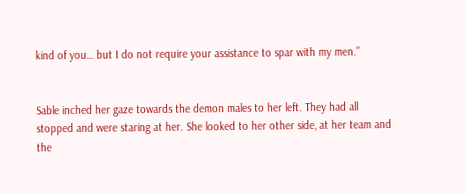kind of you… but I do not require your assistance to spar with my men.”


Sable inched her gaze towards the demon males to her left. They had all stopped and were staring at her. She looked to her other side, at her team and the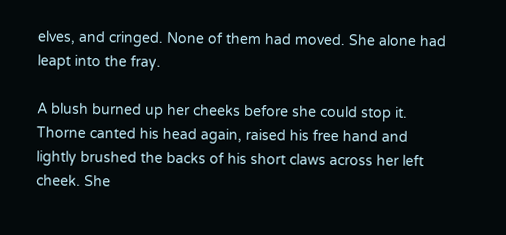elves, and cringed. None of them had moved. She alone had leapt into the fray.

A blush burned up her cheeks before she could stop it. Thorne canted his head again, raised his free hand and lightly brushed the backs of his short claws across her left cheek. She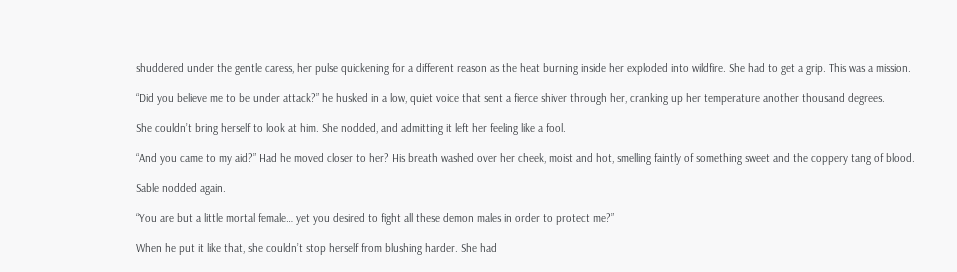shuddered under the gentle caress, her pulse quickening for a different reason as the heat burning inside her exploded into wildfire. She had to get a grip. This was a mission.

“Did you believe me to be under attack?” he husked in a low, quiet voice that sent a fierce shiver through her, cranking up her temperature another thousand degrees.

She couldn’t bring herself to look at him. She nodded, and admitting it left her feeling like a fool.

“And you came to my aid?” Had he moved closer to her? His breath washed over her cheek, moist and hot, smelling faintly of something sweet and the coppery tang of blood.

Sable nodded again.

“You are but a little mortal female… yet you desired to fight all these demon males in order to protect me?”

When he put it like that, she couldn’t stop herself from blushing harder. She had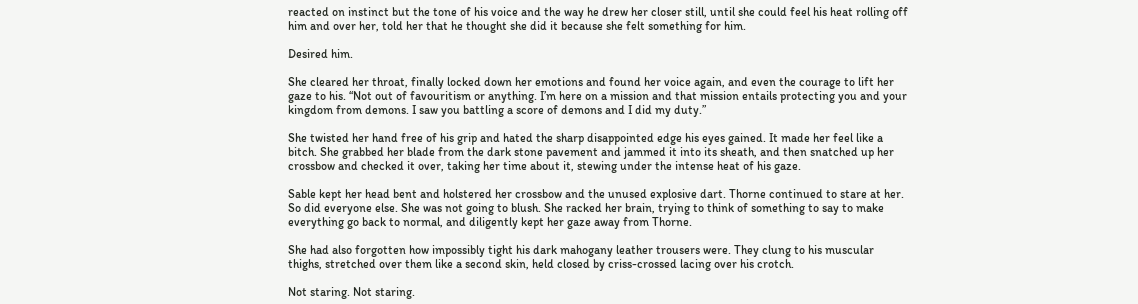reacted on instinct but the tone of his voice and the way he drew her closer still, until she could feel his heat rolling off him and over her, told her that he thought she did it because she felt something for him.

Desired him.

She cleared her throat, finally locked down her emotions and found her voice again, and even the courage to lift her gaze to his. “Not out of favouritism or anything. I’m here on a mission and that mission entails protecting you and your kingdom from demons. I saw you battling a score of demons and I did my duty.”

She twisted her hand free of his grip and hated the sharp disappointed edge his eyes gained. It made her feel like a bitch. She grabbed her blade from the dark stone pavement and jammed it into its sheath, and then snatched up her crossbow and checked it over, taking her time about it, stewing under the intense heat of his gaze.

Sable kept her head bent and holstered her crossbow and the unused explosive dart. Thorne continued to stare at her. So did everyone else. She was not going to blush. She racked her brain, trying to think of something to say to make everything go back to normal, and diligently kept her gaze away from Thorne.

She had also forgotten how impossibly tight his dark mahogany leather trousers were. They clung to his muscular thighs, stretched over them like a second skin, held closed by criss-crossed lacing over his crotch.

Not staring. Not staring.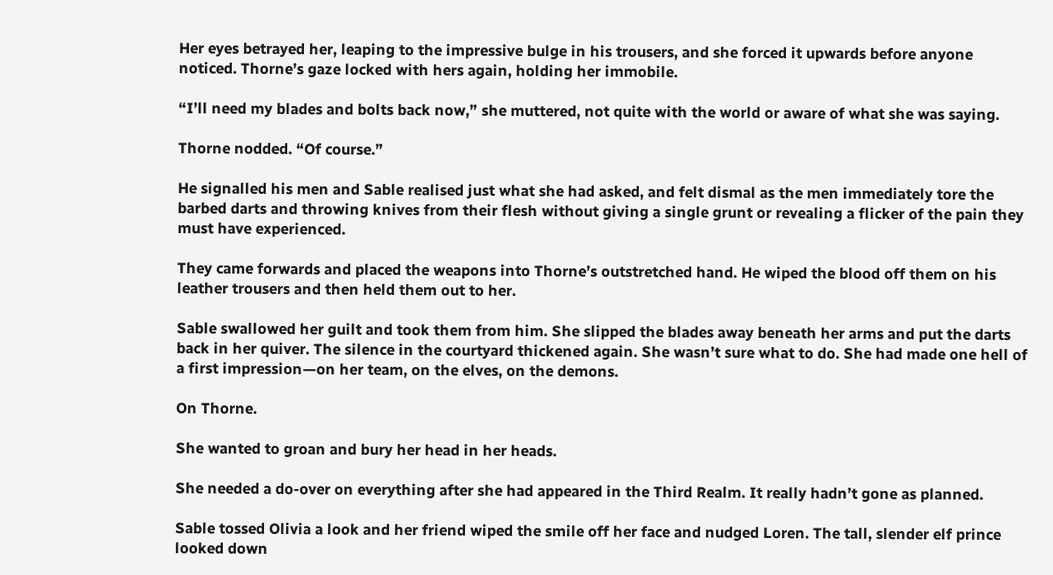Her eyes betrayed her, leaping to the impressive bulge in his trousers, and she forced it upwards before anyone noticed. Thorne’s gaze locked with hers again, holding her immobile.

“I’ll need my blades and bolts back now,” she muttered, not quite with the world or aware of what she was saying.

Thorne nodded. “Of course.”

He signalled his men and Sable realised just what she had asked, and felt dismal as the men immediately tore the barbed darts and throwing knives from their flesh without giving a single grunt or revealing a flicker of the pain they must have experienced.

They came forwards and placed the weapons into Thorne’s outstretched hand. He wiped the blood off them on his leather trousers and then held them out to her.

Sable swallowed her guilt and took them from him. She slipped the blades away beneath her arms and put the darts back in her quiver. The silence in the courtyard thickened again. She wasn’t sure what to do. She had made one hell of a first impression—on her team, on the elves, on the demons.

On Thorne.

She wanted to groan and bury her head in her heads.

She needed a do-over on everything after she had appeared in the Third Realm. It really hadn’t gone as planned.

Sable tossed Olivia a look and her friend wiped the smile off her face and nudged Loren. The tall, slender elf prince looked down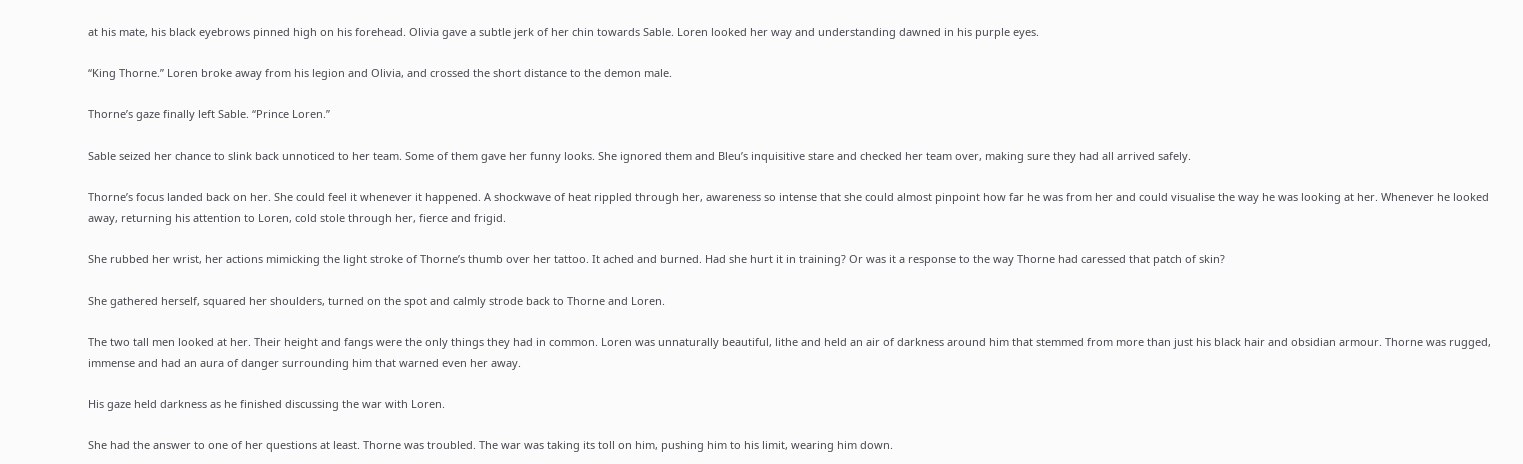at his mate, his black eyebrows pinned high on his forehead. Olivia gave a subtle jerk of her chin towards Sable. Loren looked her way and understanding dawned in his purple eyes.

“King Thorne.” Loren broke away from his legion and Olivia, and crossed the short distance to the demon male.

Thorne’s gaze finally left Sable. “Prince Loren.”

Sable seized her chance to slink back unnoticed to her team. Some of them gave her funny looks. She ignored them and Bleu’s inquisitive stare and checked her team over, making sure they had all arrived safely.

Thorne’s focus landed back on her. She could feel it whenever it happened. A shockwave of heat rippled through her, awareness so intense that she could almost pinpoint how far he was from her and could visualise the way he was looking at her. Whenever he looked away, returning his attention to Loren, cold stole through her, fierce and frigid.

She rubbed her wrist, her actions mimicking the light stroke of Thorne’s thumb over her tattoo. It ached and burned. Had she hurt it in training? Or was it a response to the way Thorne had caressed that patch of skin?

She gathered herself, squared her shoulders, turned on the spot and calmly strode back to Thorne and Loren.

The two tall men looked at her. Their height and fangs were the only things they had in common. Loren was unnaturally beautiful, lithe and held an air of darkness around him that stemmed from more than just his black hair and obsidian armour. Thorne was rugged, immense and had an aura of danger surrounding him that warned even her away.

His gaze held darkness as he finished discussing the war with Loren.

She had the answer to one of her questions at least. Thorne was troubled. The war was taking its toll on him, pushing him to his limit, wearing him down.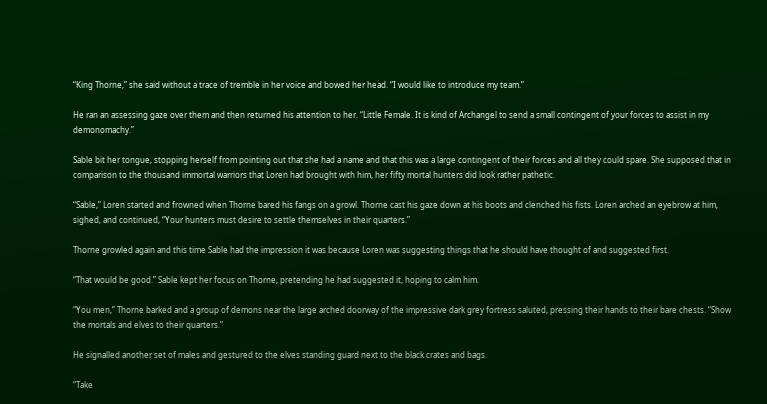“King Thorne,” she said without a trace of tremble in her voice and bowed her head. “I would like to introduce my team.”

He ran an assessing gaze over them and then returned his attention to her. “Little Female. It is kind of Archangel to send a small contingent of your forces to assist in my demonomachy.”

Sable bit her tongue, stopping herself from pointing out that she had a name and that this was a large contingent of their forces and all they could spare. She supposed that in comparison to the thousand immortal warriors that Loren had brought with him, her fifty mortal hunters did look rather pathetic.

“Sable,” Loren started and frowned when Thorne bared his fangs on a growl. Thorne cast his gaze down at his boots and clenched his fists. Loren arched an eyebrow at him, sighed, and continued, “Your hunters must desire to settle themselves in their quarters.”

Thorne growled again and this time Sable had the impression it was because Loren was suggesting things that he should have thought of and suggested first.

“That would be good.” Sable kept her focus on Thorne, pretending he had suggested it, hoping to calm him.

“You men,” Thorne barked and a group of demons near the large arched doorway of the impressive dark grey fortress saluted, pressing their hands to their bare chests. “Show the mortals and elves to their quarters.”

He signalled another set of males and gestured to the elves standing guard next to the black crates and bags.

“Take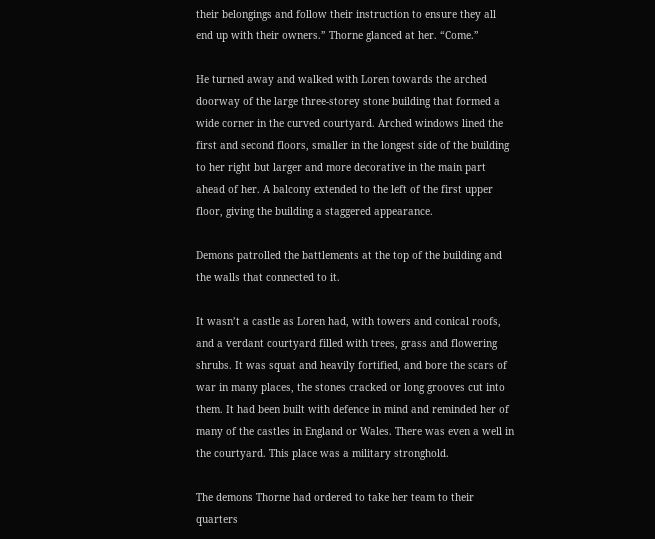their belongings and follow their instruction to ensure they all end up with their owners.” Thorne glanced at her. “Come.”

He turned away and walked with Loren towards the arched doorway of the large three-storey stone building that formed a wide corner in the curved courtyard. Arched windows lined the first and second floors, smaller in the longest side of the building to her right but larger and more decorative in the main part ahead of her. A balcony extended to the left of the first upper floor, giving the building a staggered appearance.

Demons patrolled the battlements at the top of the building and the walls that connected to it.

It wasn’t a castle as Loren had, with towers and conical roofs, and a verdant courtyard filled with trees, grass and flowering shrubs. It was squat and heavily fortified, and bore the scars of war in many places, the stones cracked or long grooves cut into them. It had been built with defence in mind and reminded her of many of the castles in England or Wales. There was even a well in the courtyard. This place was a military stronghold.

The demons Thorne had ordered to take her team to their quarters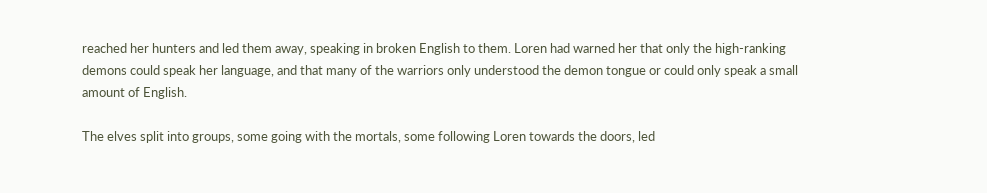reached her hunters and led them away, speaking in broken English to them. Loren had warned her that only the high-ranking demons could speak her language, and that many of the warriors only understood the demon tongue or could only speak a small amount of English.

The elves split into groups, some going with the mortals, some following Loren towards the doors, led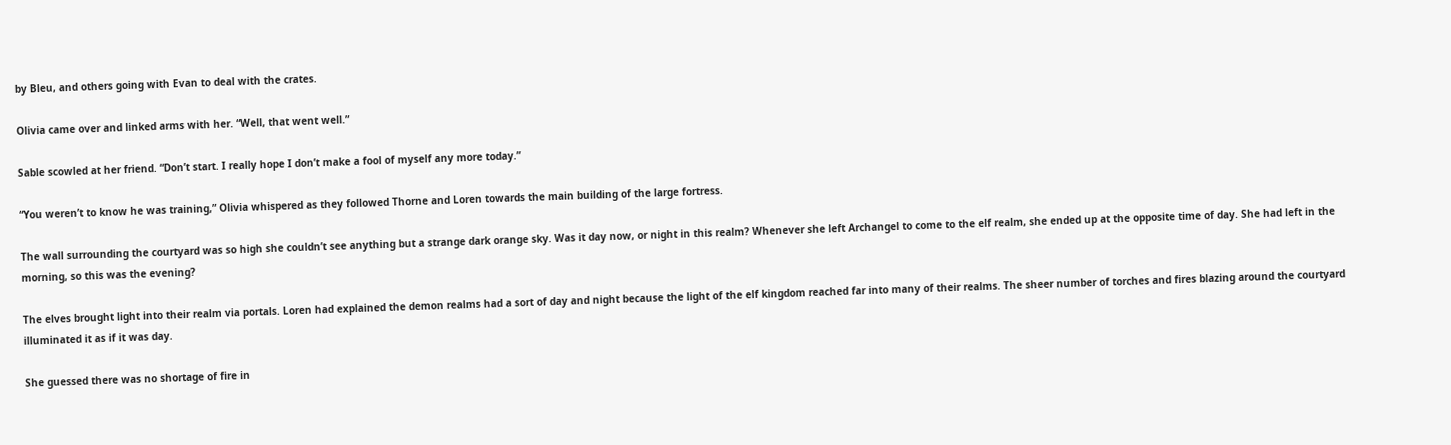by Bleu, and others going with Evan to deal with the crates.

Olivia came over and linked arms with her. “Well, that went well.”

Sable scowled at her friend. “Don’t start. I really hope I don’t make a fool of myself any more today.”

“You weren’t to know he was training,” Olivia whispered as they followed Thorne and Loren towards the main building of the large fortress.

The wall surrounding the courtyard was so high she couldn’t see anything but a strange dark orange sky. Was it day now, or night in this realm? Whenever she left Archangel to come to the elf realm, she ended up at the opposite time of day. She had left in the morning, so this was the evening?

The elves brought light into their realm via portals. Loren had explained the demon realms had a sort of day and night because the light of the elf kingdom reached far into many of their realms. The sheer number of torches and fires blazing around the courtyard illuminated it as if it was day.

She guessed there was no shortage of fire in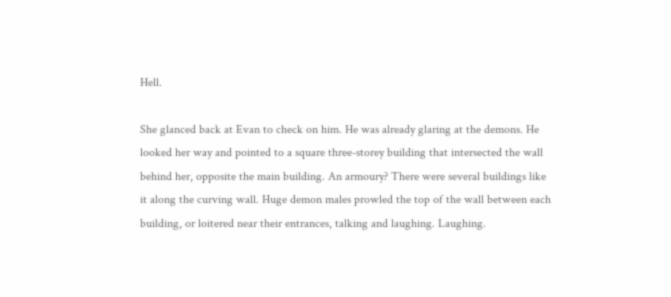Hell.

She glanced back at Evan to check on him. He was already glaring at the demons. He looked her way and pointed to a square three-storey building that intersected the wall behind her, opposite the main building. An armoury? There were several buildings like it along the curving wall. Huge demon males prowled the top of the wall between each building, or loitered near their entrances, talking and laughing. Laughing.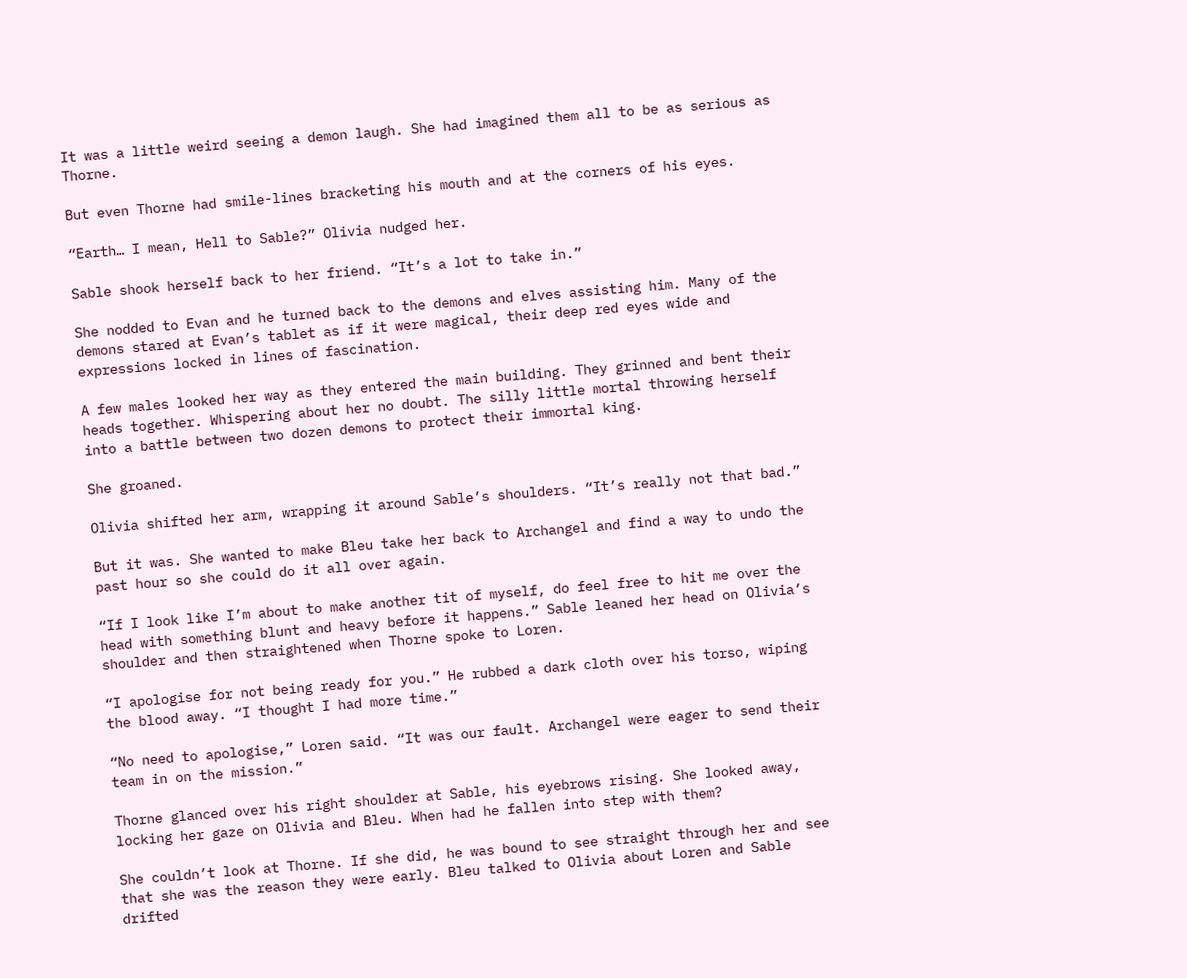It was a little weird seeing a demon laugh. She had imagined them all to be as serious as Thorne.

But even Thorne had smile-lines bracketing his mouth and at the corners of his eyes.

“Earth… I mean, Hell to Sable?” Olivia nudged her.

Sable shook herself back to her friend. “It’s a lot to take in.”

She nodded to Evan and he turned back to the demons and elves assisting him. Many of the demons stared at Evan’s tablet as if it were magical, their deep red eyes wide and expressions locked in lines of fascination.

A few males looked her way as they entered the main building. They grinned and bent their heads together. Whispering about her no doubt. The silly little mortal throwing herself into a battle between two dozen demons to protect their immortal king.

She groaned.

Olivia shifted her arm, wrapping it around Sable’s shoulders. “It’s really not that bad.”

But it was. She wanted to make Bleu take her back to Archangel and find a way to undo the past hour so she could do it all over again.

“If I look like I’m about to make another tit of myself, do feel free to hit me over the head with something blunt and heavy before it happens.” Sable leaned her head on Olivia’s shoulder and then straightened when Thorne spoke to Loren.

“I apologise for not being ready for you.” He rubbed a dark cloth over his torso, wiping the blood away. “I thought I had more time.”

“No need to apologise,” Loren said. “It was our fault. Archangel were eager to send their team in on the mission.”

Thorne glanced over his right shoulder at Sable, his eyebrows rising. She looked away, locking her gaze on Olivia and Bleu. When had he fallen into step with them?

She couldn’t look at Thorne. If she did, he was bound to see straight through her and see that she was the reason they were early. Bleu talked to Olivia about Loren and Sable drifted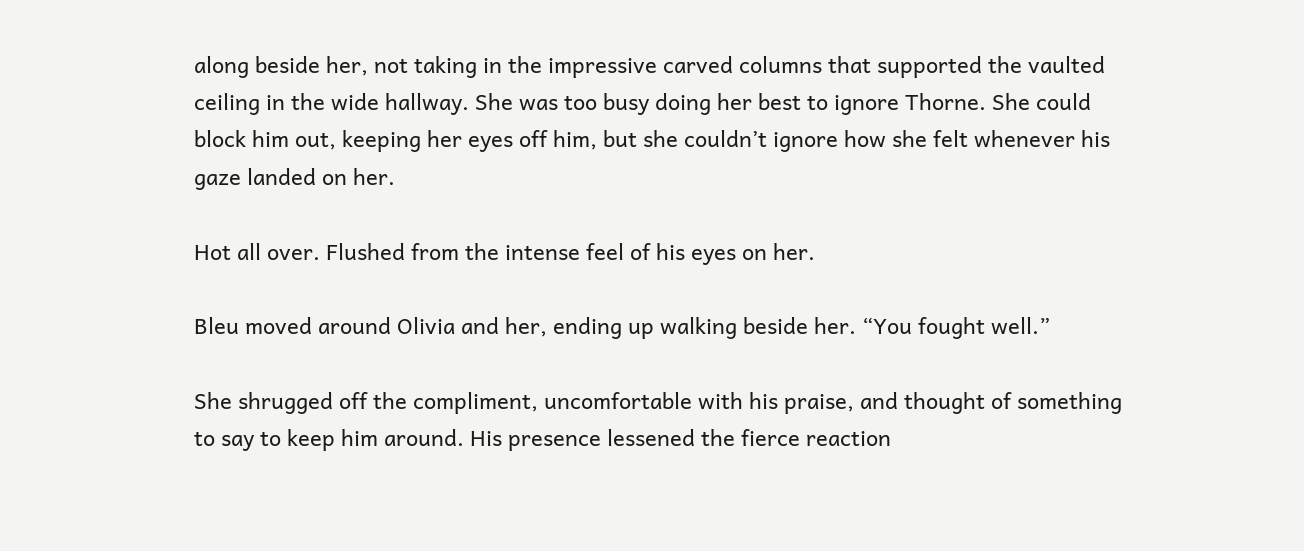along beside her, not taking in the impressive carved columns that supported the vaulted ceiling in the wide hallway. She was too busy doing her best to ignore Thorne. She could block him out, keeping her eyes off him, but she couldn’t ignore how she felt whenever his gaze landed on her.

Hot all over. Flushed from the intense feel of his eyes on her.

Bleu moved around Olivia and her, ending up walking beside her. “You fought well.”

She shrugged off the compliment, uncomfortable with his praise, and thought of something to say to keep him around. His presence lessened the fierce reaction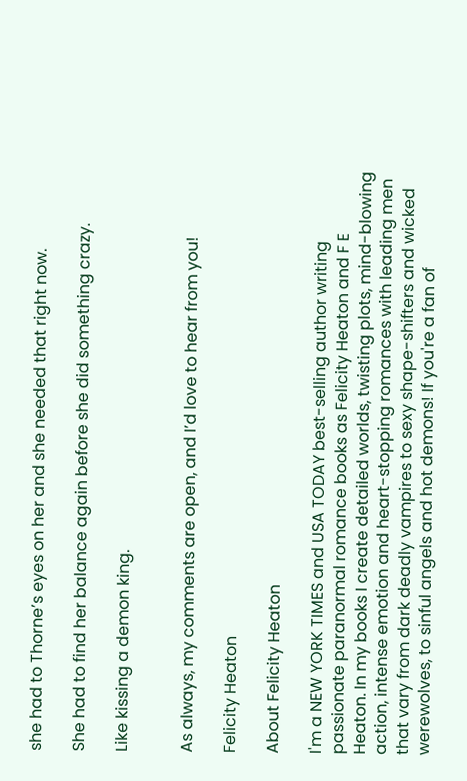she had to Thorne’s eyes on her and she needed that right now.

She had to find her balance again before she did something crazy.

Like kissing a demon king.


As always, my comments are open, and I’d love to hear from you!

Felicity Heaton

About Felicity Heaton

I'm a NEW YORK TIMES and USA TODAY best-selling author writing passionate paranormal romance books as Felicity Heaton and F E Heaton. In my books I create detailed worlds, twisting plots, mind-blowing action, intense emotion and heart-stopping romances with leading men that vary from dark deadly vampires to sexy shape-shifters and wicked werewolves, to sinful angels and hot demons! If you're a fan of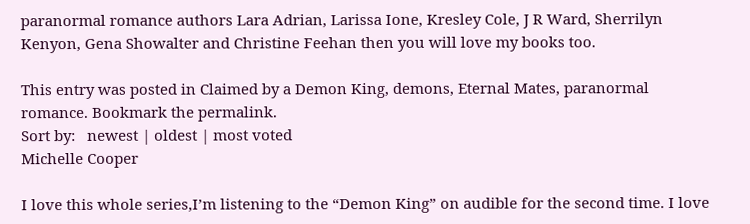paranormal romance authors Lara Adrian, Larissa Ione, Kresley Cole, J R Ward, Sherrilyn Kenyon, Gena Showalter and Christine Feehan then you will love my books too.

This entry was posted in Claimed by a Demon King, demons, Eternal Mates, paranormal romance. Bookmark the permalink.
Sort by:   newest | oldest | most voted
Michelle Cooper

I love this whole series,I’m listening to the “Demon King” on audible for the second time. I love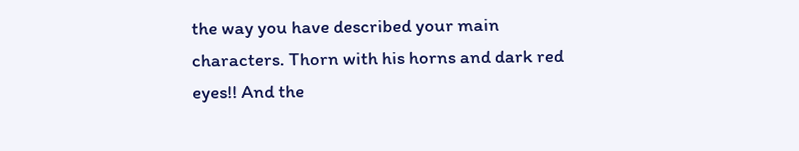the way you have described your main characters. Thorn with his horns and dark red eyes!! And the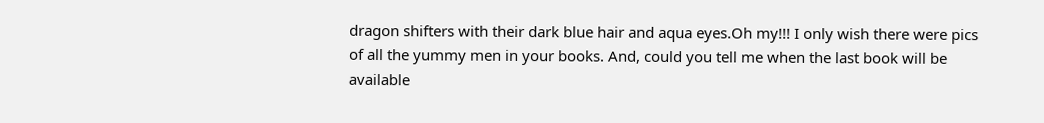dragon shifters with their dark blue hair and aqua eyes.Oh my!!! I only wish there were pics of all the yummy men in your books. And, could you tell me when the last book will be available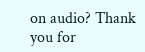on audio? Thank you for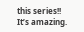this series!! It’s amazing.